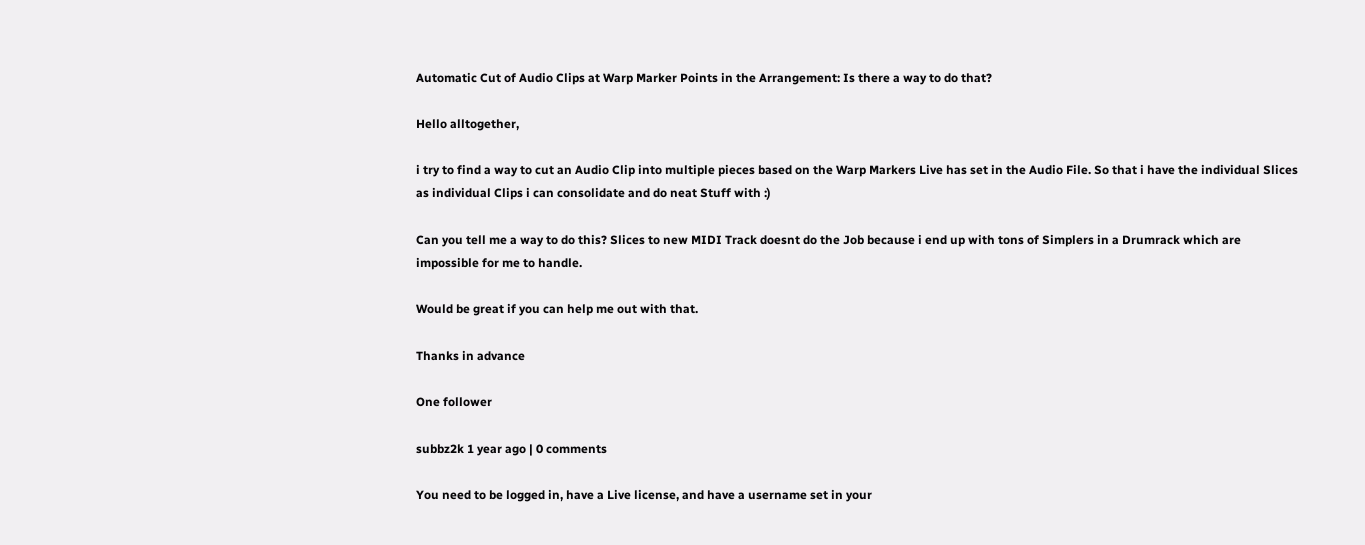Automatic Cut of Audio Clips at Warp Marker Points in the Arrangement: Is there a way to do that?

Hello alltogether,

i try to find a way to cut an Audio Clip into multiple pieces based on the Warp Markers Live has set in the Audio File. So that i have the individual Slices as individual Clips i can consolidate and do neat Stuff with :)

Can you tell me a way to do this? Slices to new MIDI Track doesnt do the Job because i end up with tons of Simplers in a Drumrack which are impossible for me to handle.

Would be great if you can help me out with that.

Thanks in advance

One follower

subbz2k 1 year ago | 0 comments

You need to be logged in, have a Live license, and have a username set in your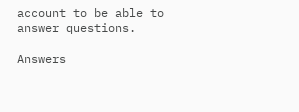account to be able to answer questions.

Answers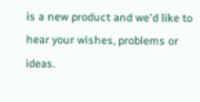is a new product and we'd like to hear your wishes, problems or ideas.